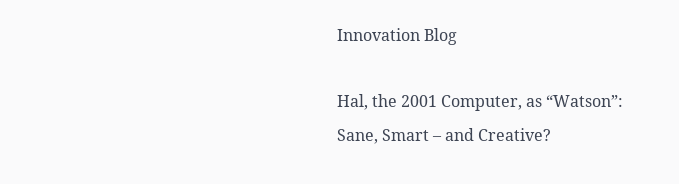Innovation Blog

Hal, the 2001 Computer, as “Watson”:  Sane, Smart – and Creative?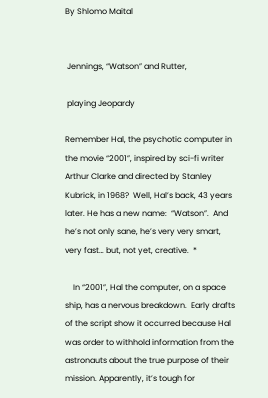By Shlomo Maital


 Jennings, “Watson” and Rutter,

 playing Jeopardy

Remember Hal, the psychotic computer in the movie “2001”, inspired by sci-fi writer Arthur Clarke and directed by Stanley Kubrick, in 1968?  Well, Hal’s back, 43 years later. He has a new name:  “Watson”.  And he’s not only sane, he’s very very smart, very fast… but, not yet, creative.  *

    In “2001”, Hal the computer, on a space ship, has a nervous breakdown.  Early drafts of the script show it occurred because Hal was order to withhold information from the astronauts about the true purpose of their mission. Apparently, it’s tough for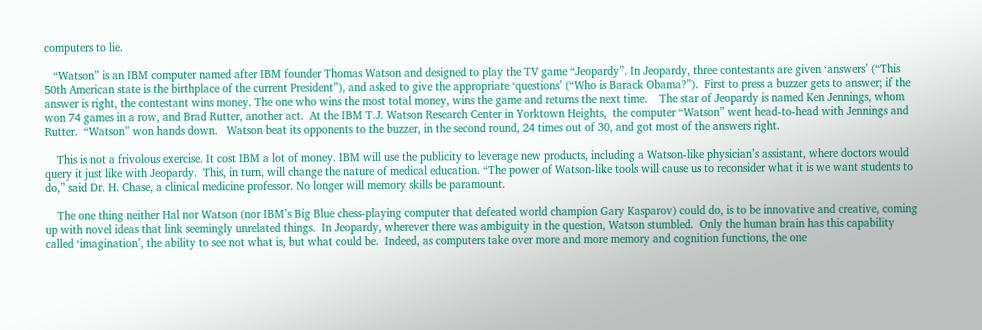computers to lie.

   “Watson” is an IBM computer named after IBM founder Thomas Watson and designed to play the TV game “Jeopardy”. In Jeopardy, three contestants are given ‘answers’ (“This 50th American state is the birthplace of the current President”), and asked to give the appropriate ‘questions’ (“Who is Barack Obama?”).  First to press a buzzer gets to answer; if the answer is right, the contestant wins money. The one who wins the most total money, wins the game and returns the next time.    The star of Jeopardy is named Ken Jennings, whom won 74 games in a row, and Brad Rutter, another act.  At the IBM T.J. Watson Research Center in Yorktown Heights,  the computer “Watson” went head-to-head with Jennings and Rutter.  “Watson” won hands down.   Watson beat its opponents to the buzzer, in the second round, 24 times out of 30, and got most of the answers right.

    This is not a frivolous exercise. It cost IBM a lot of money. IBM will use the publicity to leverage new products, including a Watson-like physician’s assistant, where doctors would query it just like with Jeopardy.  This, in turn, will change the nature of medical education. “The power of Watson-like tools will cause us to reconsider what it is we want students to do,” said Dr. H. Chase, a clinical medicine professor. No longer will memory skills be paramount.

    The one thing neither Hal nor Watson (nor IBM’s Big Blue chess-playing computer that defeated world champion Gary Kasparov) could do, is to be innovative and creative, coming up with novel ideas that link seemingly unrelated things.  In Jeopardy, wherever there was ambiguity in the question, Watson stumbled.  Only the human brain has this capability called ‘imagination’, the ability to see not what is, but what could be.  Indeed, as computers take over more and more memory and cognition functions, the one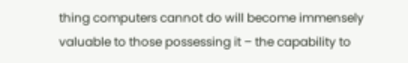thing computers cannot do will become immensely valuable to those possessing it – the capability to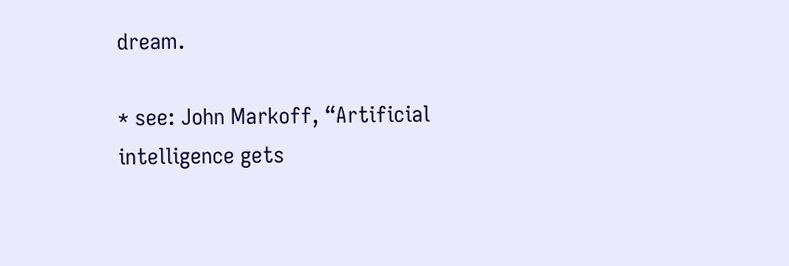dream.

* see: John Markoff, “Artificial intelligence gets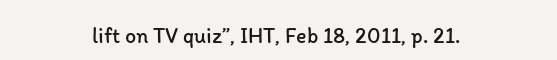lift on TV quiz”, IHT, Feb 18, 2011, p. 21.